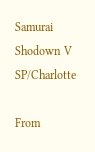Samurai Shodown V SP/Charlotte

From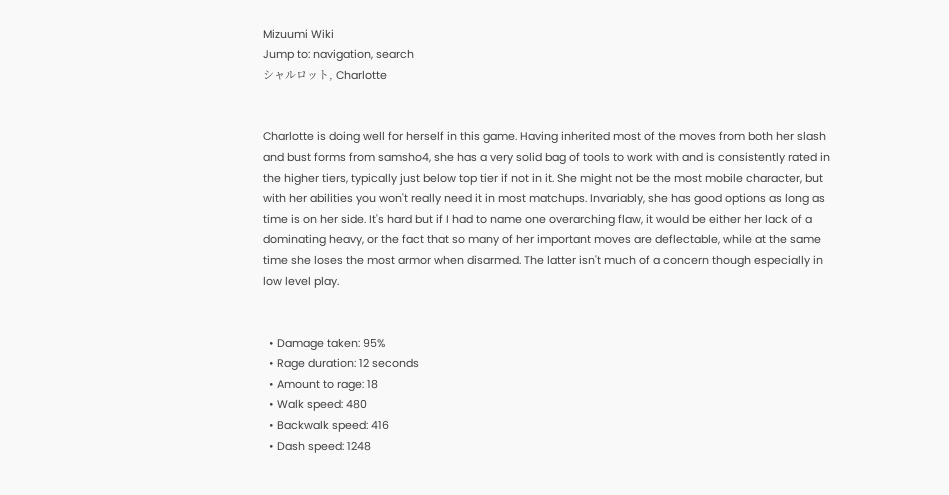Mizuumi Wiki
Jump to: navigation, search
シャルロット, Charlotte


Charlotte is doing well for herself in this game. Having inherited most of the moves from both her slash and bust forms from samsho4, she has a very solid bag of tools to work with and is consistently rated in the higher tiers, typically just below top tier if not in it. She might not be the most mobile character, but with her abilities you won't really need it in most matchups. Invariably, she has good options as long as time is on her side. It's hard but if I had to name one overarching flaw, it would be either her lack of a dominating heavy, or the fact that so many of her important moves are deflectable, while at the same time she loses the most armor when disarmed. The latter isn't much of a concern though especially in low level play.


  • Damage taken: 95%
  • Rage duration: 12 seconds
  • Amount to rage: 18
  • Walk speed: 480
  • Backwalk speed: 416
  • Dash speed: 1248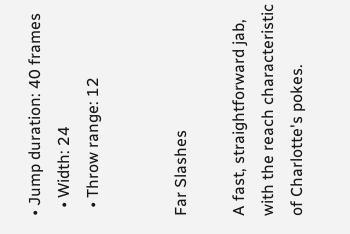• Jump duration: 40 frames
  • Width: 24
  • Throw range: 12


Far Slashes

A fast, straightforward jab, with the reach characteristic of Charlotte's pokes.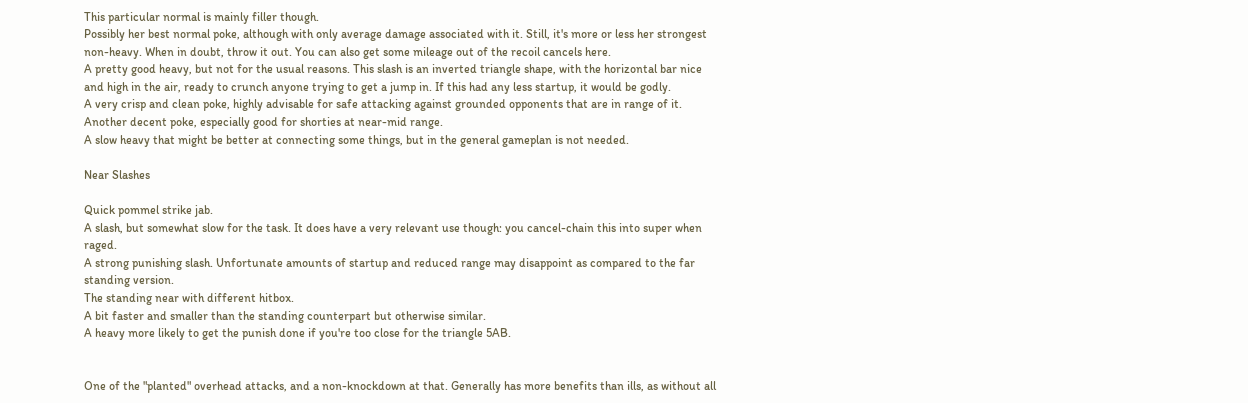This particular normal is mainly filler though.
Possibly her best normal poke, although with only average damage associated with it. Still, it's more or less her strongest non-heavy. When in doubt, throw it out. You can also get some mileage out of the recoil cancels here.
A pretty good heavy, but not for the usual reasons. This slash is an inverted triangle shape, with the horizontal bar nice and high in the air, ready to crunch anyone trying to get a jump in. If this had any less startup, it would be godly.
A very crisp and clean poke, highly advisable for safe attacking against grounded opponents that are in range of it.
Another decent poke, especially good for shorties at near-mid range.
A slow heavy that might be better at connecting some things, but in the general gameplan is not needed.

Near Slashes

Quick pommel strike jab.
A slash, but somewhat slow for the task. It does have a very relevant use though: you cancel-chain this into super when raged.
A strong punishing slash. Unfortunate amounts of startup and reduced range may disappoint as compared to the far standing version.
The standing near with different hitbox.
A bit faster and smaller than the standing counterpart but otherwise similar.
A heavy more likely to get the punish done if you're too close for the triangle 5AB.


One of the "planted" overhead attacks, and a non-knockdown at that. Generally has more benefits than ills, as without all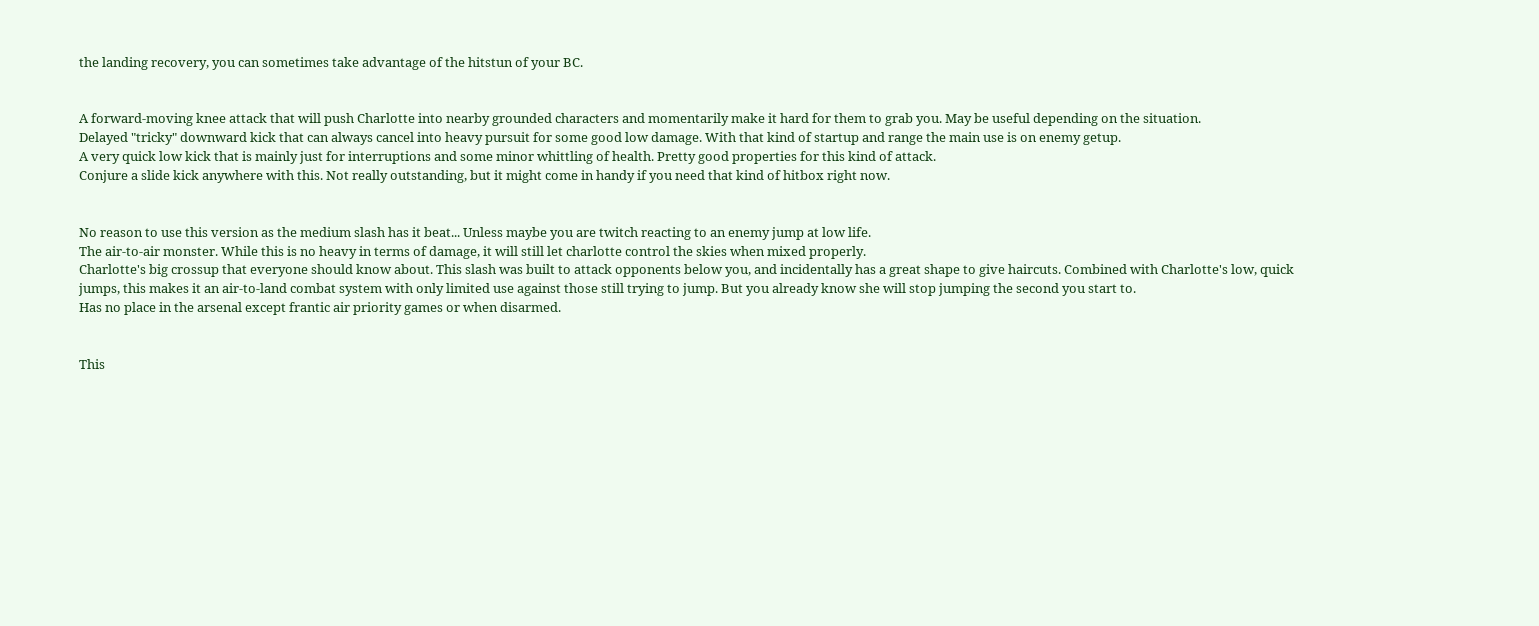the landing recovery, you can sometimes take advantage of the hitstun of your BC.


A forward-moving knee attack that will push Charlotte into nearby grounded characters and momentarily make it hard for them to grab you. May be useful depending on the situation.
Delayed "tricky" downward kick that can always cancel into heavy pursuit for some good low damage. With that kind of startup and range the main use is on enemy getup.
A very quick low kick that is mainly just for interruptions and some minor whittling of health. Pretty good properties for this kind of attack.
Conjure a slide kick anywhere with this. Not really outstanding, but it might come in handy if you need that kind of hitbox right now.


No reason to use this version as the medium slash has it beat... Unless maybe you are twitch reacting to an enemy jump at low life.
The air-to-air monster. While this is no heavy in terms of damage, it will still let charlotte control the skies when mixed properly.
Charlotte's big crossup that everyone should know about. This slash was built to attack opponents below you, and incidentally has a great shape to give haircuts. Combined with Charlotte's low, quick jumps, this makes it an air-to-land combat system with only limited use against those still trying to jump. But you already know she will stop jumping the second you start to.
Has no place in the arsenal except frantic air priority games or when disarmed.


This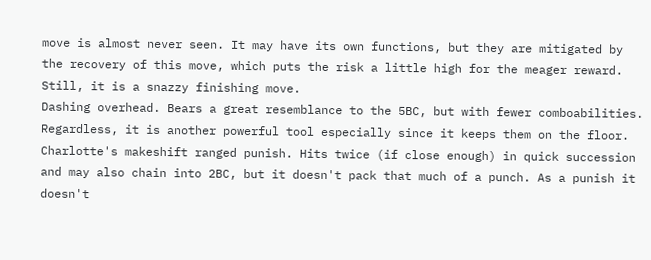move is almost never seen. It may have its own functions, but they are mitigated by the recovery of this move, which puts the risk a little high for the meager reward. Still, it is a snazzy finishing move.
Dashing overhead. Bears a great resemblance to the 5BC, but with fewer comboabilities. Regardless, it is another powerful tool especially since it keeps them on the floor.
Charlotte's makeshift ranged punish. Hits twice (if close enough) in quick succession and may also chain into 2BC, but it doesn't pack that much of a punch. As a punish it doesn't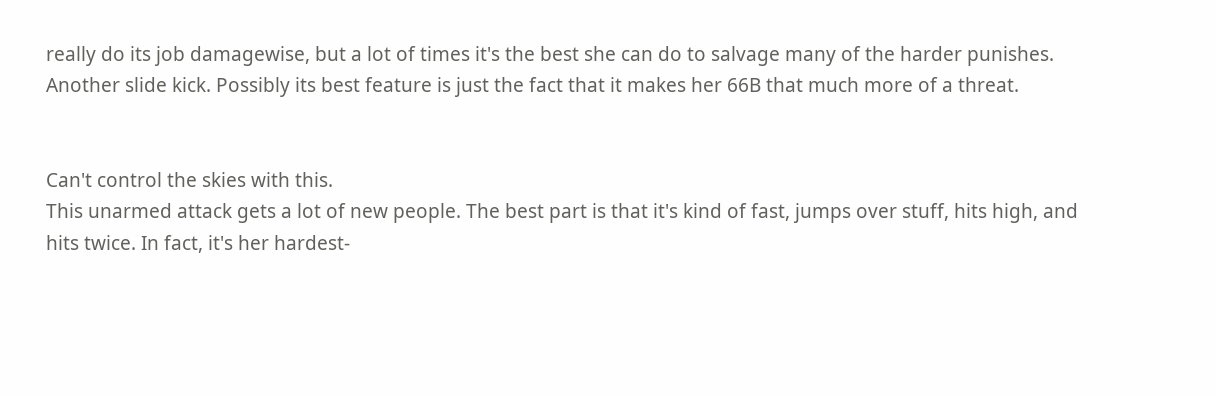really do its job damagewise, but a lot of times it's the best she can do to salvage many of the harder punishes.
Another slide kick. Possibly its best feature is just the fact that it makes her 66B that much more of a threat.


Can't control the skies with this.
This unarmed attack gets a lot of new people. The best part is that it's kind of fast, jumps over stuff, hits high, and hits twice. In fact, it's her hardest-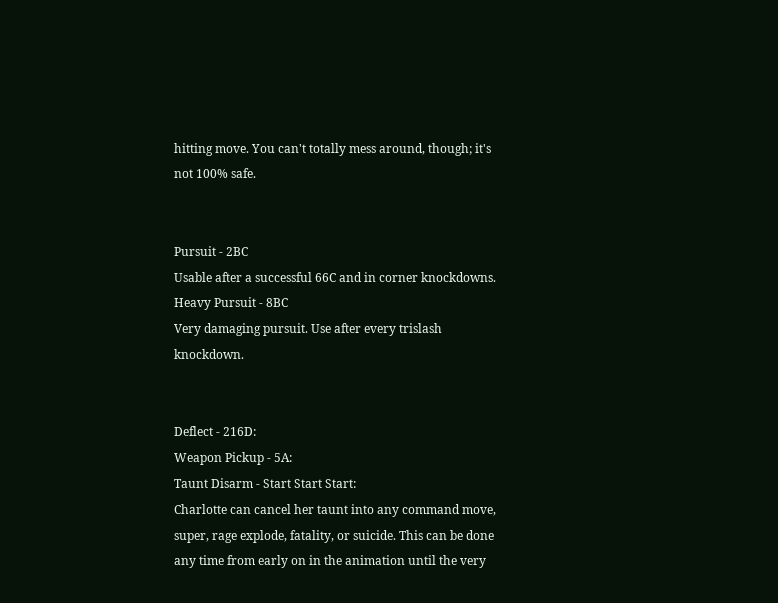hitting move. You can't totally mess around, though; it's not 100% safe.


Pursuit - 2BC
Usable after a successful 66C and in corner knockdowns.
Heavy Pursuit - 8BC
Very damaging pursuit. Use after every trislash knockdown.


Deflect - 216D:
Weapon Pickup - 5A:
Taunt Disarm - Start Start Start:
Charlotte can cancel her taunt into any command move, super, rage explode, fatality, or suicide. This can be done any time from early on in the animation until the very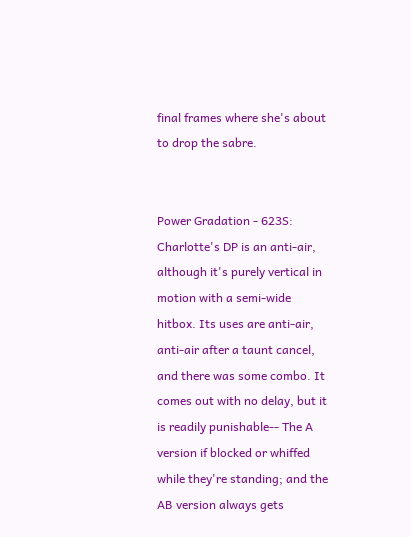final frames where she's about to drop the sabre.


Power Gradation - 623S:
Charlotte's DP is an anti-air, although it's purely vertical in motion with a semi-wide hitbox. Its uses are anti-air, anti-air after a taunt cancel, and there was some combo. It comes out with no delay, but it is readily punishable-- The A version if blocked or whiffed while they're standing; and the AB version always gets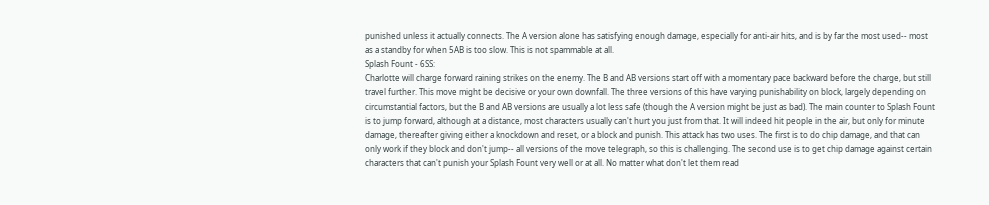punished unless it actually connects. The A version alone has satisfying enough damage, especially for anti-air hits, and is by far the most used-- most as a standby for when 5AB is too slow. This is not spammable at all.
Splash Fount - 6SS:
Charlotte will charge forward raining strikes on the enemy. The B and AB versions start off with a momentary pace backward before the charge, but still travel further. This move might be decisive or your own downfall. The three versions of this have varying punishability on block, largely depending on circumstantial factors, but the B and AB versions are usually a lot less safe (though the A version might be just as bad). The main counter to Splash Fount is to jump forward, although at a distance, most characters usually can't hurt you just from that. It will indeed hit people in the air, but only for minute damage, thereafter giving either a knockdown and reset, or a block and punish. This attack has two uses. The first is to do chip damage, and that can only work if they block and don't jump-- all versions of the move telegraph, so this is challenging. The second use is to get chip damage against certain characters that can't punish your Splash Fount very well or at all. No matter what don't let them read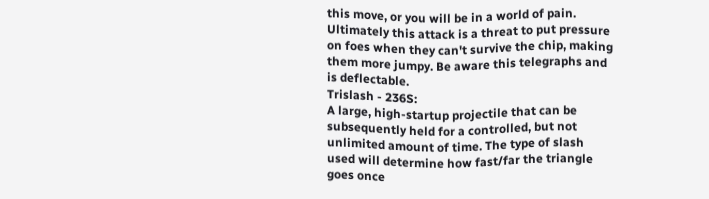this move, or you will be in a world of pain. Ultimately this attack is a threat to put pressure on foes when they can't survive the chip, making them more jumpy. Be aware this telegraphs and is deflectable.
Trislash - 236S:
A large, high-startup projectile that can be subsequently held for a controlled, but not unlimited amount of time. The type of slash used will determine how fast/far the triangle goes once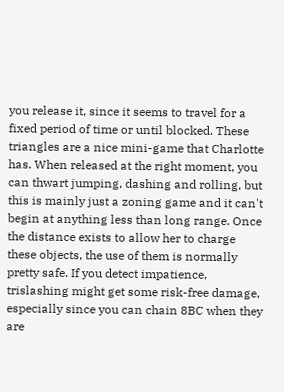you release it, since it seems to travel for a fixed period of time or until blocked. These triangles are a nice mini-game that Charlotte has. When released at the right moment, you can thwart jumping, dashing and rolling, but this is mainly just a zoning game and it can't begin at anything less than long range. Once the distance exists to allow her to charge these objects, the use of them is normally pretty safe. If you detect impatience, trislashing might get some risk-free damage, especially since you can chain 8BC when they are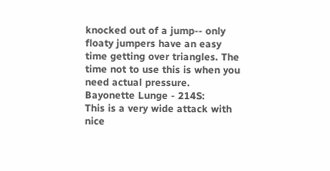knocked out of a jump-- only floaty jumpers have an easy time getting over triangles. The time not to use this is when you need actual pressure.
Bayonette Lunge - 214S:
This is a very wide attack with nice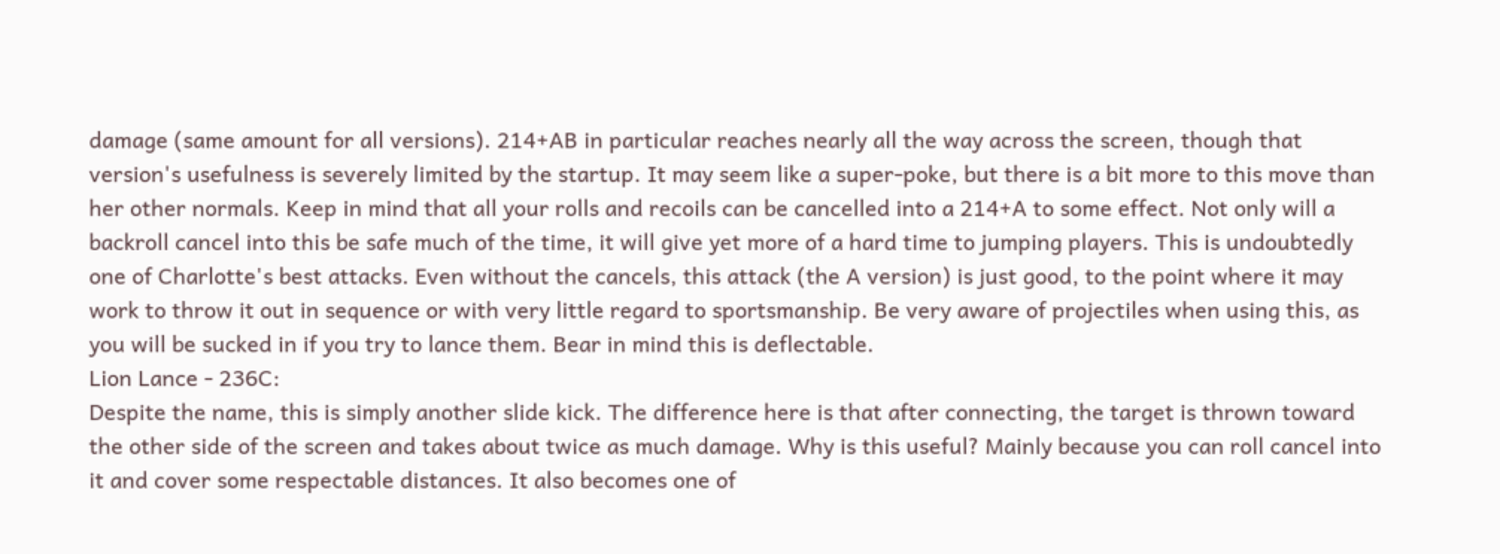damage (same amount for all versions). 214+AB in particular reaches nearly all the way across the screen, though that version's usefulness is severely limited by the startup. It may seem like a super-poke, but there is a bit more to this move than her other normals. Keep in mind that all your rolls and recoils can be cancelled into a 214+A to some effect. Not only will a backroll cancel into this be safe much of the time, it will give yet more of a hard time to jumping players. This is undoubtedly one of Charlotte's best attacks. Even without the cancels, this attack (the A version) is just good, to the point where it may work to throw it out in sequence or with very little regard to sportsmanship. Be very aware of projectiles when using this, as you will be sucked in if you try to lance them. Bear in mind this is deflectable.
Lion Lance - 236C:
Despite the name, this is simply another slide kick. The difference here is that after connecting, the target is thrown toward the other side of the screen and takes about twice as much damage. Why is this useful? Mainly because you can roll cancel into it and cover some respectable distances. It also becomes one of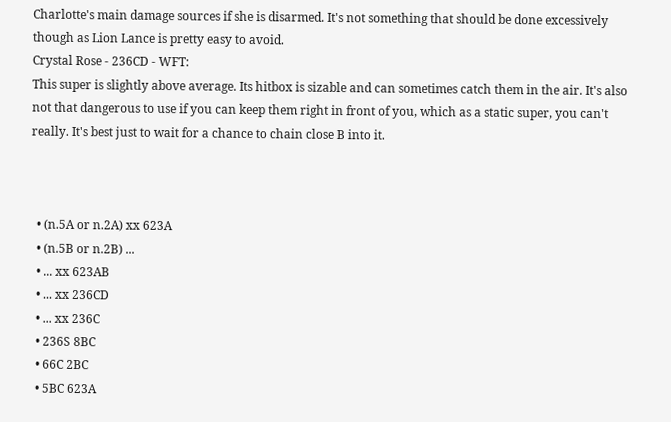Charlotte's main damage sources if she is disarmed. It's not something that should be done excessively though as Lion Lance is pretty easy to avoid.
Crystal Rose - 236CD - WFT:
This super is slightly above average. Its hitbox is sizable and can sometimes catch them in the air. It's also not that dangerous to use if you can keep them right in front of you, which as a static super, you can't really. It's best just to wait for a chance to chain close B into it.



  • (n.5A or n.2A) xx 623A
  • (n.5B or n.2B) ...
  • ... xx 623AB
  • ... xx 236CD
  • ... xx 236C
  • 236S 8BC
  • 66C 2BC
  • 5BC 623A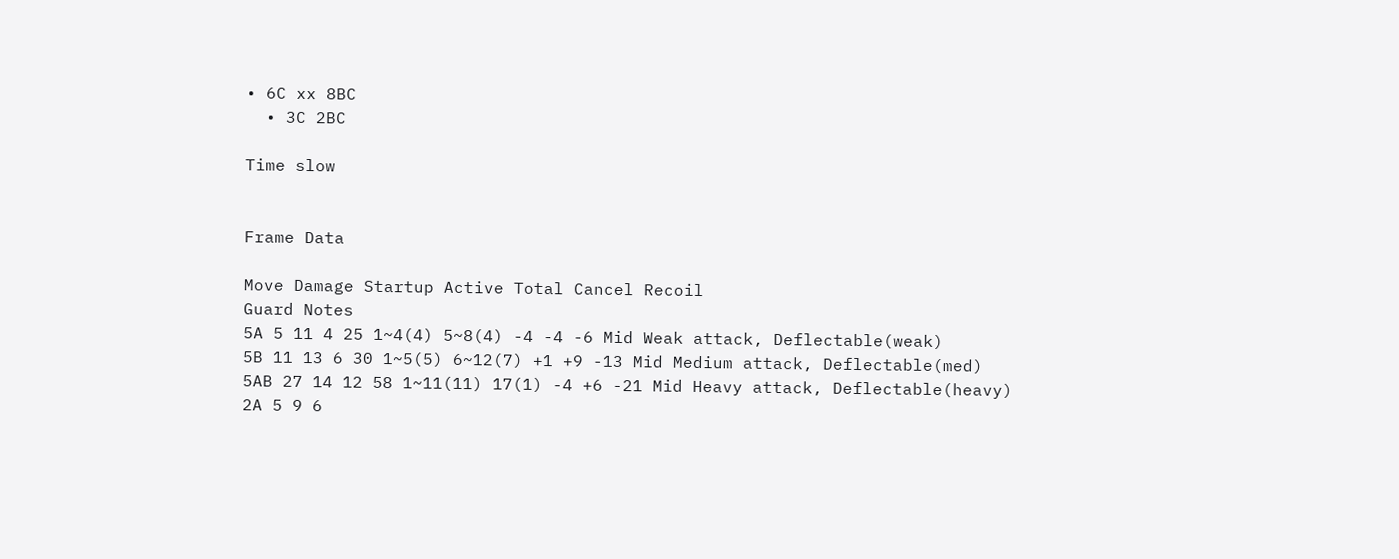• 6C xx 8BC
  • 3C 2BC

Time slow


Frame Data

Move Damage Startup Active Total Cancel Recoil
Guard Notes
5A 5 11 4 25 1~4(4) 5~8(4) -4 -4 -6 Mid Weak attack, Deflectable(weak)
5B 11 13 6 30 1~5(5) 6~12(7) +1 +9 -13 Mid Medium attack, Deflectable(med)
5AB 27 14 12 58 1~11(11) 17(1) -4 +6 -21 Mid Heavy attack, Deflectable(heavy)
2A 5 9 6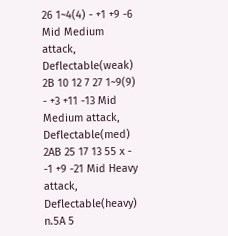26 1~4(4) - +1 +9 -6 Mid Medium attack, Deflectable(weak)
2B 10 12 7 27 1~9(9) - +3 +11 -13 Mid Medium attack, Deflectable(med)
2AB 25 17 13 55 x - -1 +9 -21 Mid Heavy attack, Deflectable(heavy)
n.5A 5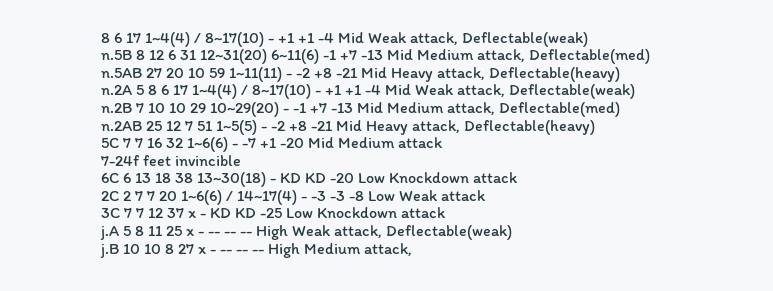8 6 17 1~4(4) / 8~17(10) - +1 +1 -4 Mid Weak attack, Deflectable(weak)
n.5B 8 12 6 31 12~31(20) 6~11(6) -1 +7 -13 Mid Medium attack, Deflectable(med)
n.5AB 27 20 10 59 1~11(11) - -2 +8 -21 Mid Heavy attack, Deflectable(heavy)
n.2A 5 8 6 17 1~4(4) / 8~17(10) - +1 +1 -4 Mid Weak attack, Deflectable(weak)
n.2B 7 10 10 29 10~29(20) - -1 +7 -13 Mid Medium attack, Deflectable(med)
n.2AB 25 12 7 51 1~5(5) - -2 +8 -21 Mid Heavy attack, Deflectable(heavy)
5C 7 7 16 32 1~6(6) - -7 +1 -20 Mid Medium attack
7-24f feet invincible
6C 6 13 18 38 13~30(18) - KD KD -20 Low Knockdown attack
2C 2 7 7 20 1~6(6) / 14~17(4) - -3 -3 -8 Low Weak attack
3C 7 7 12 37 x - KD KD -25 Low Knockdown attack
j.A 5 8 11 25 x - -- -- -- High Weak attack, Deflectable(weak)
j.B 10 10 8 27 x - -- -- -- High Medium attack,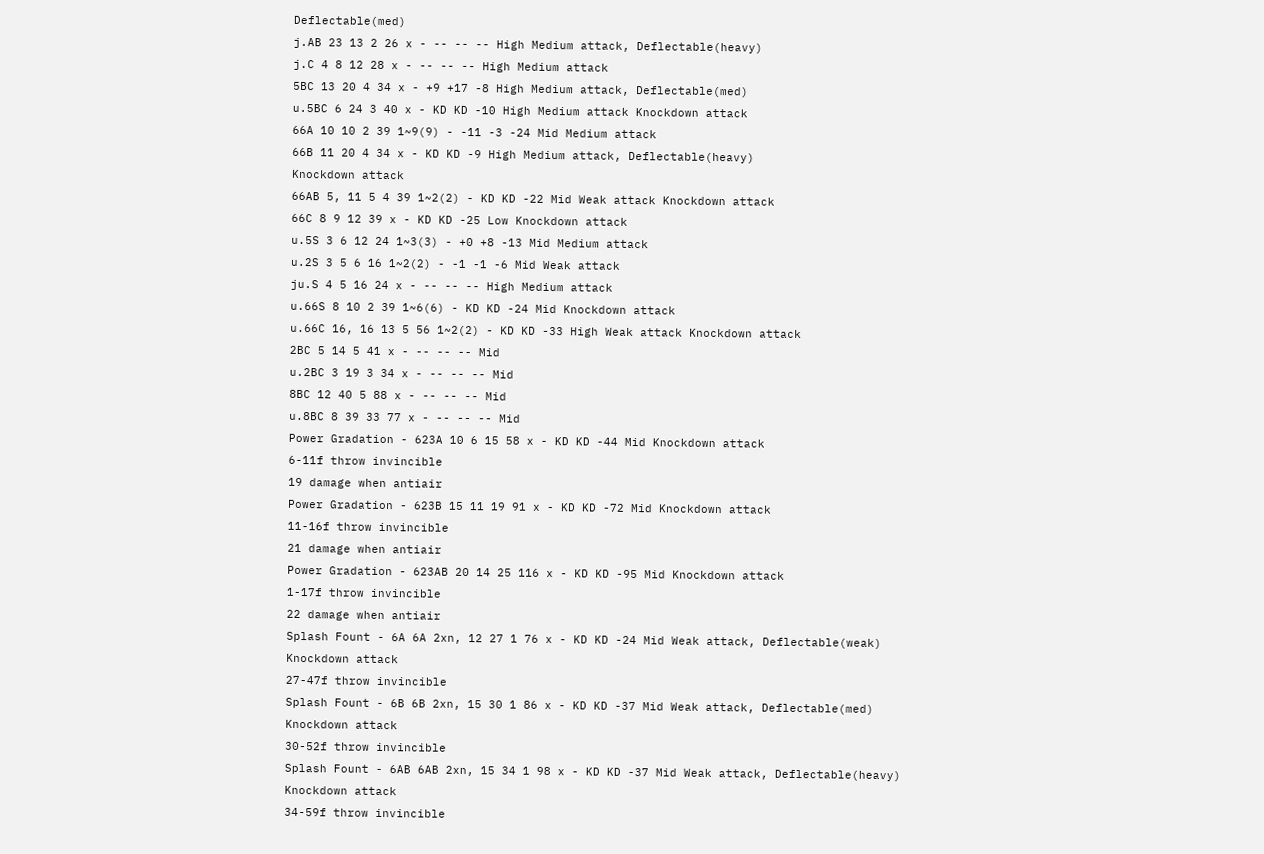Deflectable(med)
j.AB 23 13 2 26 x - -- -- -- High Medium attack, Deflectable(heavy)
j.C 4 8 12 28 x - -- -- -- High Medium attack
5BC 13 20 4 34 x - +9 +17 -8 High Medium attack, Deflectable(med)
u.5BC 6 24 3 40 x - KD KD -10 High Medium attack Knockdown attack
66A 10 10 2 39 1~9(9) - -11 -3 -24 Mid Medium attack
66B 11 20 4 34 x - KD KD -9 High Medium attack, Deflectable(heavy)
Knockdown attack
66AB 5, 11 5 4 39 1~2(2) - KD KD -22 Mid Weak attack Knockdown attack
66C 8 9 12 39 x - KD KD -25 Low Knockdown attack
u.5S 3 6 12 24 1~3(3) - +0 +8 -13 Mid Medium attack
u.2S 3 5 6 16 1~2(2) - -1 -1 -6 Mid Weak attack
ju.S 4 5 16 24 x - -- -- -- High Medium attack
u.66S 8 10 2 39 1~6(6) - KD KD -24 Mid Knockdown attack
u.66C 16, 16 13 5 56 1~2(2) - KD KD -33 High Weak attack Knockdown attack
2BC 5 14 5 41 x - -- -- -- Mid
u.2BC 3 19 3 34 x - -- -- -- Mid
8BC 12 40 5 88 x - -- -- -- Mid
u.8BC 8 39 33 77 x - -- -- -- Mid
Power Gradation - 623A 10 6 15 58 x - KD KD -44 Mid Knockdown attack
6-11f throw invincible
19 damage when antiair
Power Gradation - 623B 15 11 19 91 x - KD KD -72 Mid Knockdown attack
11-16f throw invincible
21 damage when antiair
Power Gradation - 623AB 20 14 25 116 x - KD KD -95 Mid Knockdown attack
1-17f throw invincible
22 damage when antiair
Splash Fount - 6A 6A 2xn, 12 27 1 76 x - KD KD -24 Mid Weak attack, Deflectable(weak)
Knockdown attack
27-47f throw invincible
Splash Fount - 6B 6B 2xn, 15 30 1 86 x - KD KD -37 Mid Weak attack, Deflectable(med)
Knockdown attack
30-52f throw invincible
Splash Fount - 6AB 6AB 2xn, 15 34 1 98 x - KD KD -37 Mid Weak attack, Deflectable(heavy)
Knockdown attack
34-59f throw invincible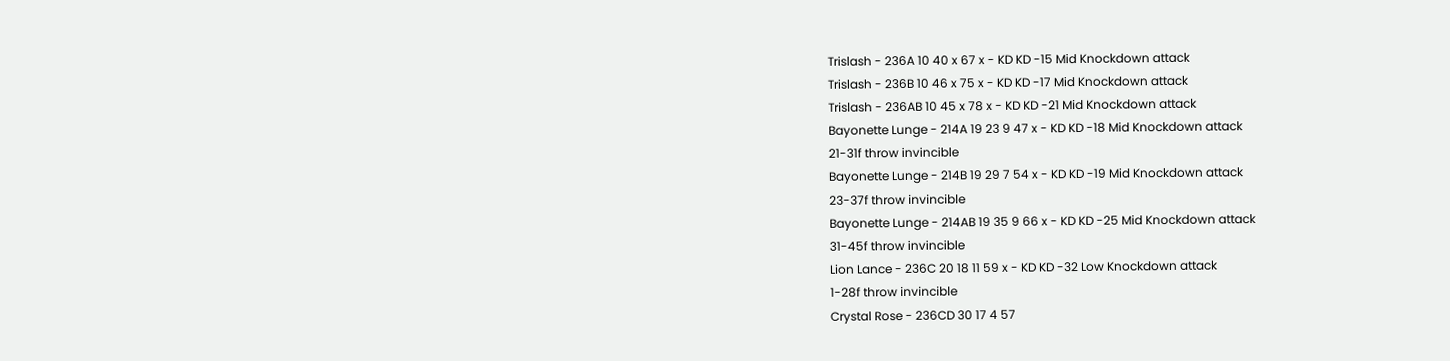Trislash - 236A 10 40 x 67 x - KD KD -15 Mid Knockdown attack
Trislash - 236B 10 46 x 75 x - KD KD -17 Mid Knockdown attack
Trislash - 236AB 10 45 x 78 x - KD KD -21 Mid Knockdown attack
Bayonette Lunge - 214A 19 23 9 47 x - KD KD -18 Mid Knockdown attack
21-31f throw invincible
Bayonette Lunge - 214B 19 29 7 54 x - KD KD -19 Mid Knockdown attack
23-37f throw invincible
Bayonette Lunge - 214AB 19 35 9 66 x - KD KD -25 Mid Knockdown attack
31-45f throw invincible
Lion Lance - 236C 20 18 11 59 x - KD KD -32 Low Knockdown attack
1-28f throw invincible
Crystal Rose - 236CD 30 17 4 57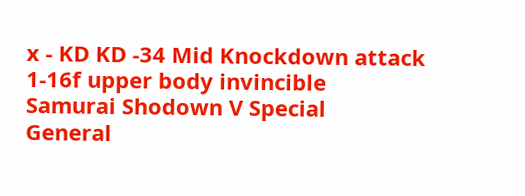x - KD KD -34 Mid Knockdown attack
1-16f upper body invincible
Samurai Shodown V Special
General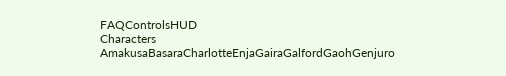FAQControlsHUD
Characters AmakusaBasaraCharlotteEnjaGairaGalfordGaohGenjuro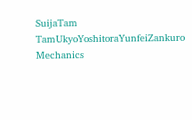SuijaTam TamUkyoYoshitoraYunfeiZankuro
Mechanics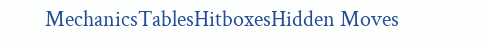MechanicsTablesHitboxesHidden Moves